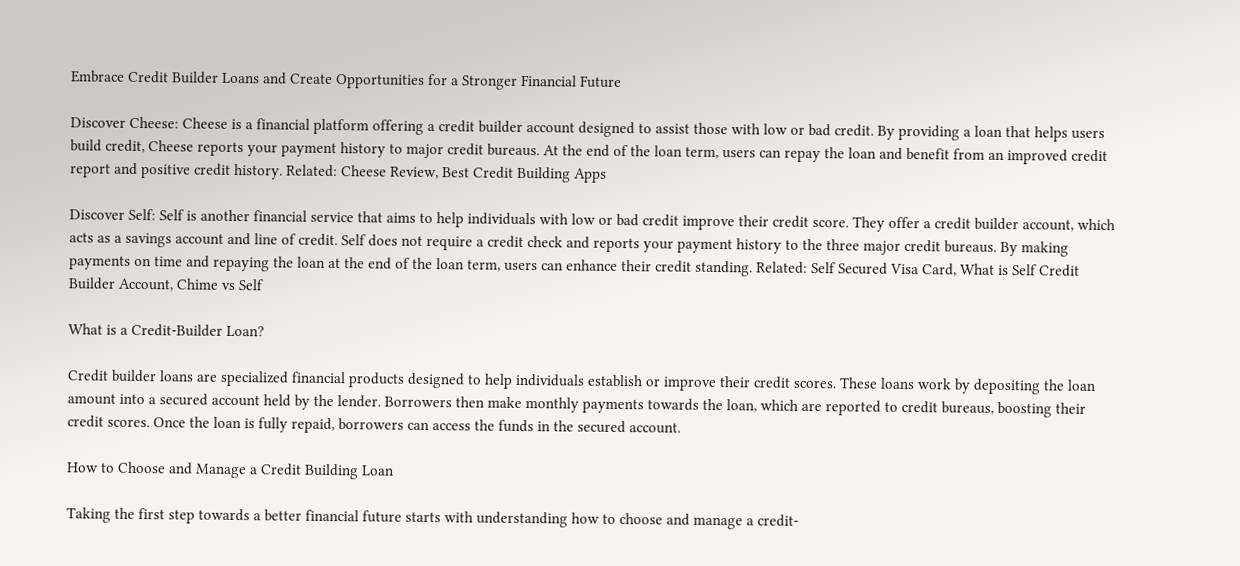Embrace Credit Builder Loans and Create Opportunities for a Stronger Financial Future

Discover Cheese: Cheese is a financial platform offering a credit builder account designed to assist those with low or bad credit. By providing a loan that helps users build credit, Cheese reports your payment history to major credit bureaus. At the end of the loan term, users can repay the loan and benefit from an improved credit report and positive credit history. Related: Cheese Review, Best Credit Building Apps

Discover Self: Self is another financial service that aims to help individuals with low or bad credit improve their credit score. They offer a credit builder account, which acts as a savings account and line of credit. Self does not require a credit check and reports your payment history to the three major credit bureaus. By making payments on time and repaying the loan at the end of the loan term, users can enhance their credit standing. Related: Self Secured Visa Card, What is Self Credit Builder Account, Chime vs Self

What is a Credit-Builder Loan?

Credit builder loans are specialized financial products designed to help individuals establish or improve their credit scores. These loans work by depositing the loan amount into a secured account held by the lender. Borrowers then make monthly payments towards the loan, which are reported to credit bureaus, boosting their credit scores. Once the loan is fully repaid, borrowers can access the funds in the secured account.

How to Choose and Manage a Credit Building Loan

Taking the first step towards a better financial future starts with understanding how to choose and manage a credit-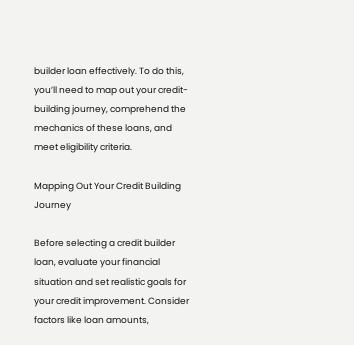builder loan effectively. To do this, you’ll need to map out your credit-building journey, comprehend the mechanics of these loans, and meet eligibility criteria.

Mapping Out Your Credit Building Journey

Before selecting a credit builder loan, evaluate your financial situation and set realistic goals for your credit improvement. Consider factors like loan amounts,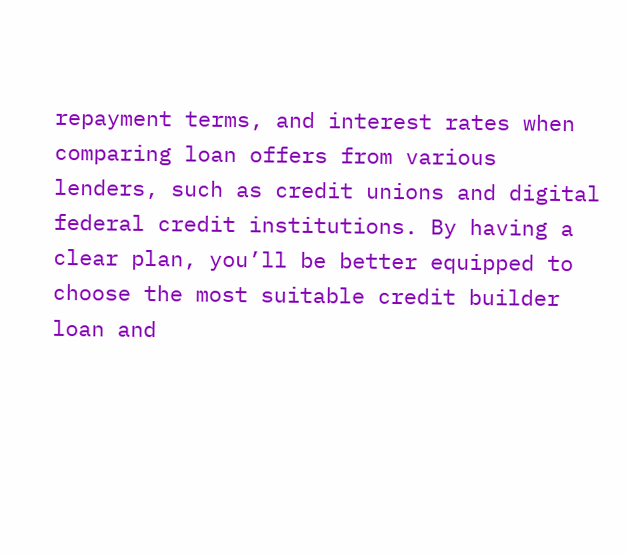repayment terms, and interest rates when comparing loan offers from various lenders, such as credit unions and digital federal credit institutions. By having a clear plan, you’ll be better equipped to choose the most suitable credit builder loan and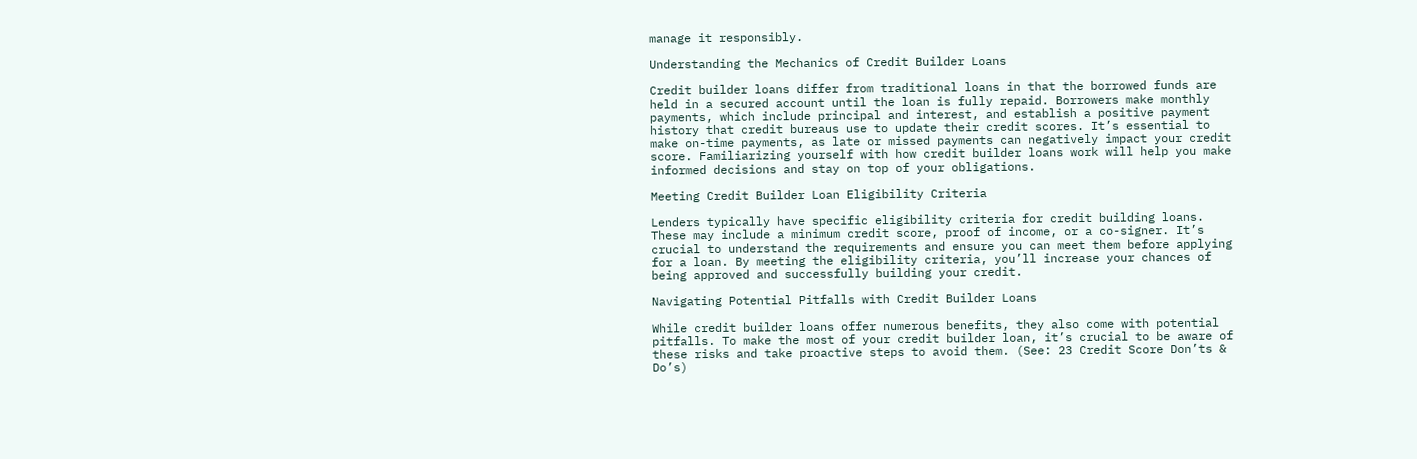manage it responsibly.

Understanding the Mechanics of Credit Builder Loans

Credit builder loans differ from traditional loans in that the borrowed funds are held in a secured account until the loan is fully repaid. Borrowers make monthly payments, which include principal and interest, and establish a positive payment history that credit bureaus use to update their credit scores. It’s essential to make on-time payments, as late or missed payments can negatively impact your credit score. Familiarizing yourself with how credit builder loans work will help you make informed decisions and stay on top of your obligations.

Meeting Credit Builder Loan Eligibility Criteria

Lenders typically have specific eligibility criteria for credit building loans. These may include a minimum credit score, proof of income, or a co-signer. It’s crucial to understand the requirements and ensure you can meet them before applying for a loan. By meeting the eligibility criteria, you’ll increase your chances of being approved and successfully building your credit.

Navigating Potential Pitfalls with Credit Builder Loans

While credit builder loans offer numerous benefits, they also come with potential pitfalls. To make the most of your credit builder loan, it’s crucial to be aware of these risks and take proactive steps to avoid them. (See: 23 Credit Score Don’ts & Do’s)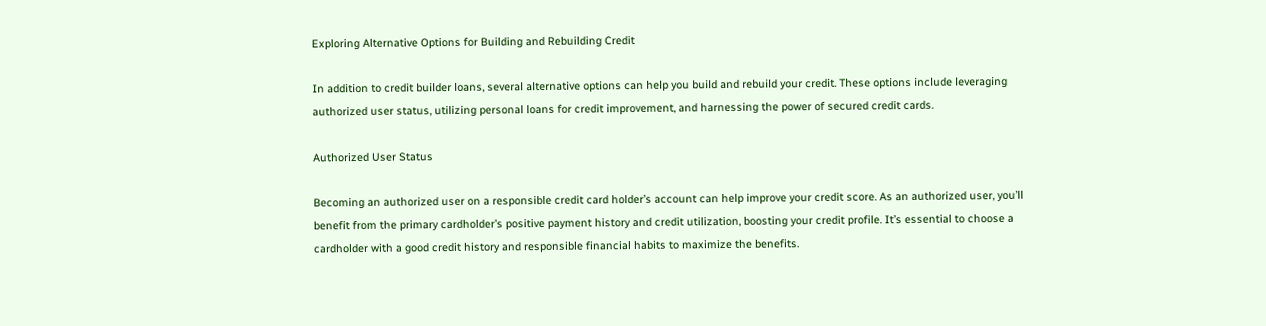Exploring Alternative Options for Building and Rebuilding Credit

In addition to credit builder loans, several alternative options can help you build and rebuild your credit. These options include leveraging authorized user status, utilizing personal loans for credit improvement, and harnessing the power of secured credit cards.

Authorized User Status

Becoming an authorized user on a responsible credit card holder’s account can help improve your credit score. As an authorized user, you’ll benefit from the primary cardholder’s positive payment history and credit utilization, boosting your credit profile. It’s essential to choose a cardholder with a good credit history and responsible financial habits to maximize the benefits.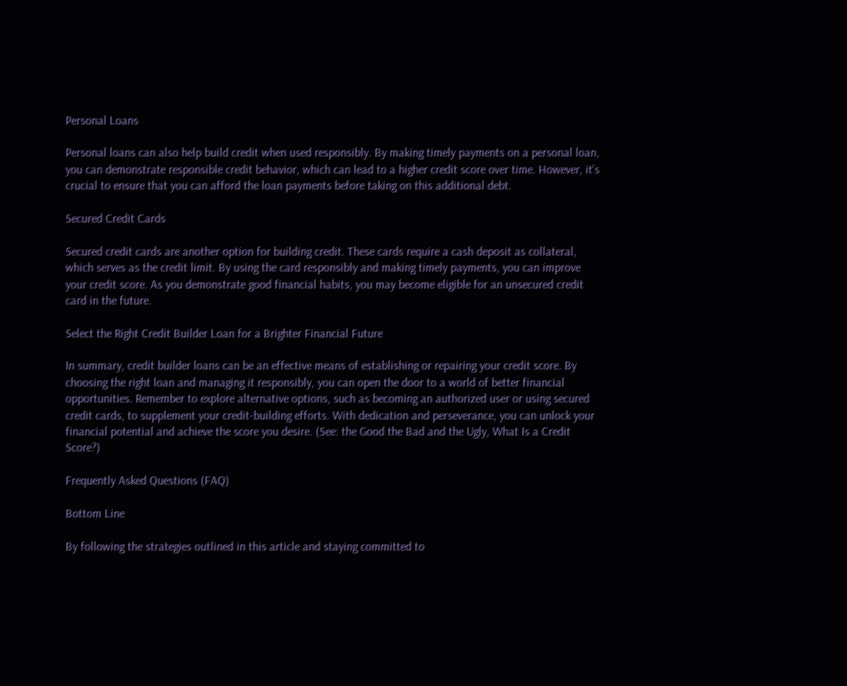Personal Loans

Personal loans can also help build credit when used responsibly. By making timely payments on a personal loan, you can demonstrate responsible credit behavior, which can lead to a higher credit score over time. However, it’s crucial to ensure that you can afford the loan payments before taking on this additional debt.

Secured Credit Cards

Secured credit cards are another option for building credit. These cards require a cash deposit as collateral, which serves as the credit limit. By using the card responsibly and making timely payments, you can improve your credit score. As you demonstrate good financial habits, you may become eligible for an unsecured credit card in the future.

Select the Right Credit Builder Loan for a Brighter Financial Future

In summary, credit builder loans can be an effective means of establishing or repairing your credit score. By choosing the right loan and managing it responsibly, you can open the door to a world of better financial opportunities. Remember to explore alternative options, such as becoming an authorized user or using secured credit cards, to supplement your credit-building efforts. With dedication and perseverance, you can unlock your financial potential and achieve the score you desire. (See: the Good the Bad and the Ugly, What Is a Credit Score?)

Frequently Asked Questions (FAQ)

Bottom Line

By following the strategies outlined in this article and staying committed to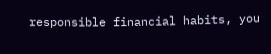responsible financial habits, you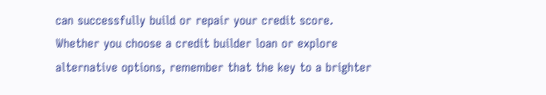can successfully build or repair your credit score. Whether you choose a credit builder loan or explore alternative options, remember that the key to a brighter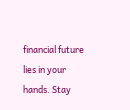financial future lies in your hands. Stay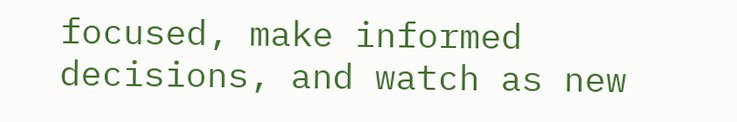focused, make informed decisions, and watch as new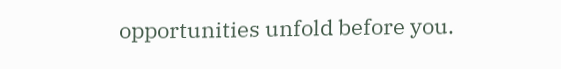opportunities unfold before you.